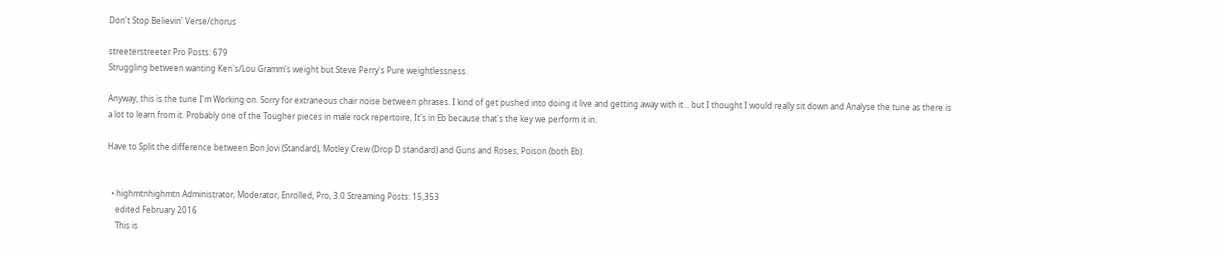Don't Stop Believin' Verse/chorus

streeterstreeter Pro Posts: 679
Struggling between wanting Ken's/Lou Gramm's weight but Steve Perry's Pure weightlessness.

Anyway, this is the tune I'm Working on. Sorry for extraneous chair noise between phrases. I kind of get pushed into doing it live and getting away with it... but I thought I would really sit down and Analyse the tune as there is a lot to learn from it. Probably one of the Tougher pieces in male rock repertoire, It's in Eb because that's the key we perform it in.

Have to Split the difference between Bon Jovi (Standard), Motley Crew (Drop D standard) and Guns and Roses, Poison (both Eb).


  • highmtnhighmtn Administrator, Moderator, Enrolled, Pro, 3.0 Streaming Posts: 15,353
    edited February 2016
    This is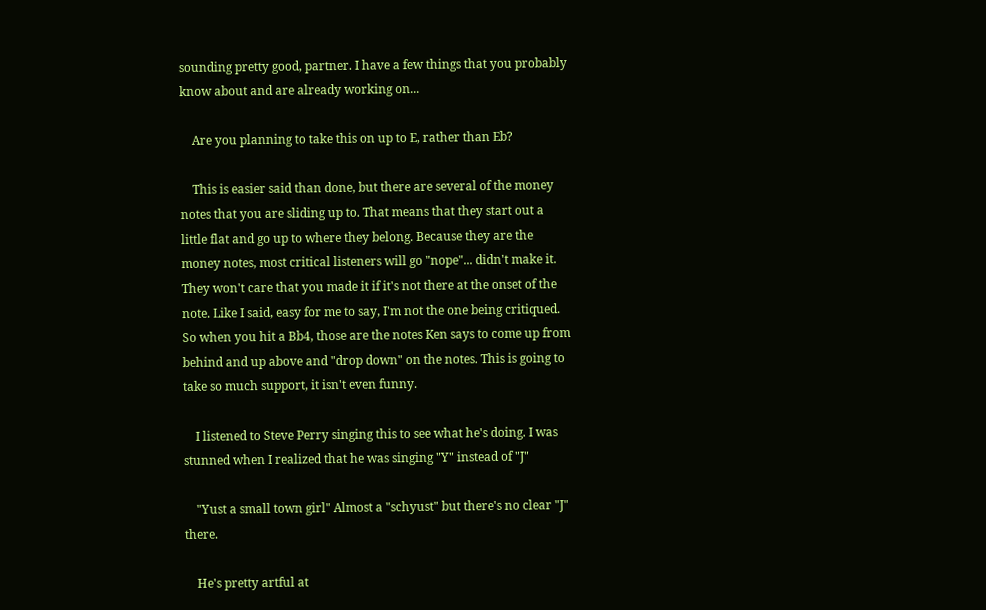sounding pretty good, partner. I have a few things that you probably know about and are already working on...

    Are you planning to take this on up to E, rather than Eb?

    This is easier said than done, but there are several of the money notes that you are sliding up to. That means that they start out a little flat and go up to where they belong. Because they are the money notes, most critical listeners will go "nope"... didn't make it. They won't care that you made it if it's not there at the onset of the note. Like I said, easy for me to say, I'm not the one being critiqued. So when you hit a Bb4, those are the notes Ken says to come up from behind and up above and "drop down" on the notes. This is going to take so much support, it isn't even funny.

    I listened to Steve Perry singing this to see what he's doing. I was stunned when I realized that he was singing "Y" instead of "J"

    "Yust a small town girl" Almost a "schyust" but there's no clear "J" there.

    He's pretty artful at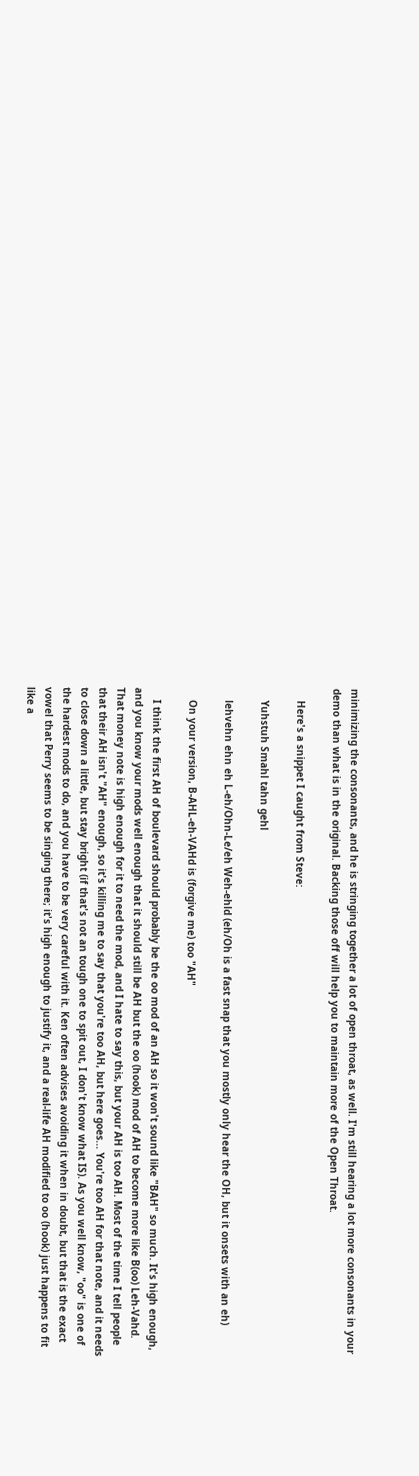minimizing the consonants, and he is stringing together a lot of open throat, as well. I'm still hearing a lot more consonants in your demo than what is in the original. Backing those off will help you to maintain more of the Open Throat.

    Here's a snippet I caught from Steve:

    Yuhstuh Smahl tahn gehl

    lehvehn ehn eh L-eh/Ohn-Le/eh Weh-ehld (eh/Oh is a fast snap that you mostly only hear the OH, but it onsets with an eh)

    On your version, B-AHL-eh-VAHd is (forgive me) too "AH"

    I think the first AH of boulevard should probably be the oo mod of an AH so it won't sound like "BAH" so much. It's high enough, and you know your mods well enough that it should still be AH but the oo (hook) mod of AH to become more like B(oo) Leh-Vahd. That money note is high enough for it to need the mod, and I hate to say this, but your AH is too AH. Most of the time I tell people that their AH isn't "AH" enough, so it's killing me to say that you're too AH, but here goes... You're too AH for that note, and it needs to close down a little, but stay bright (if that's not an tough one to spit out, I don't know what IS). As you well know, "oo" is one of the hardest mods to do, and you have to be very careful with it. Ken often advises avoiding it when in doubt, but that is the exact vowel that Perry seems to be singing there; it's high enough to justify it, and a real-life AH modified to oo (hook) just happens to fit like a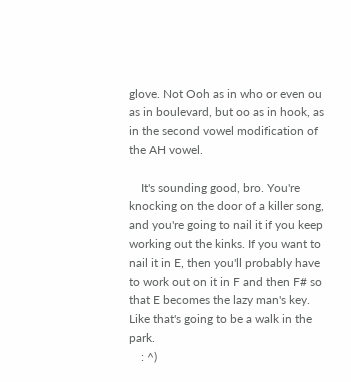glove. Not Ooh as in who or even ou as in boulevard, but oo as in hook, as in the second vowel modification of the AH vowel.

    It's sounding good, bro. You're knocking on the door of a killer song, and you're going to nail it if you keep working out the kinks. If you want to nail it in E, then you'll probably have to work out on it in F and then F# so that E becomes the lazy man's key. Like that's going to be a walk in the park.
    : ^)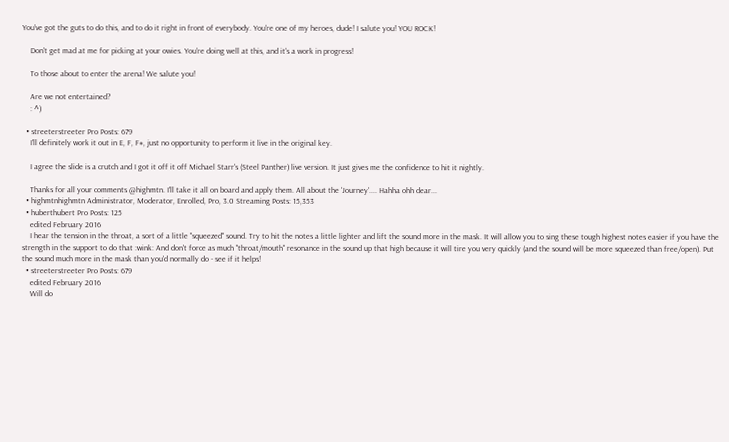You've got the guts to do this, and to do it right in front of everybody. You're one of my heroes, dude! I salute you! YOU ROCK!

    Don't get mad at me for picking at your owies. You're doing well at this, and it's a work in progress!

    To those about to enter the arena! We salute you!

    Are we not entertained?
    : ^)

  • streeterstreeter Pro Posts: 679
    I'll definitely work it out in E, F, F#, just no opportunity to perform it live in the original key.

    I agree the slide is a crutch and I got it off it off Michael Starr's (Steel Panther) live version. It just gives me the confidence to hit it nightly.

    Thanks for all your comments @highmtn. I'll take it all on board and apply them. All about the 'Journey'.... Hahha ohh dear...
  • highmtnhighmtn Administrator, Moderator, Enrolled, Pro, 3.0 Streaming Posts: 15,353
  • huberthubert Pro Posts: 125
    edited February 2016
    I hear the tension in the throat, a sort of a little "squeezed" sound. Try to hit the notes a little lighter and lift the sound more in the mask. It will allow you to sing these tough highest notes easier if you have the strength in the support to do that :wink: And don't force as much "throat/mouth" resonance in the sound up that high because it will tire you very quickly (and the sound will be more squeezed than free/open). Put the sound much more in the mask than you'd normally do - see if it helps!
  • streeterstreeter Pro Posts: 679
    edited February 2016
    Will do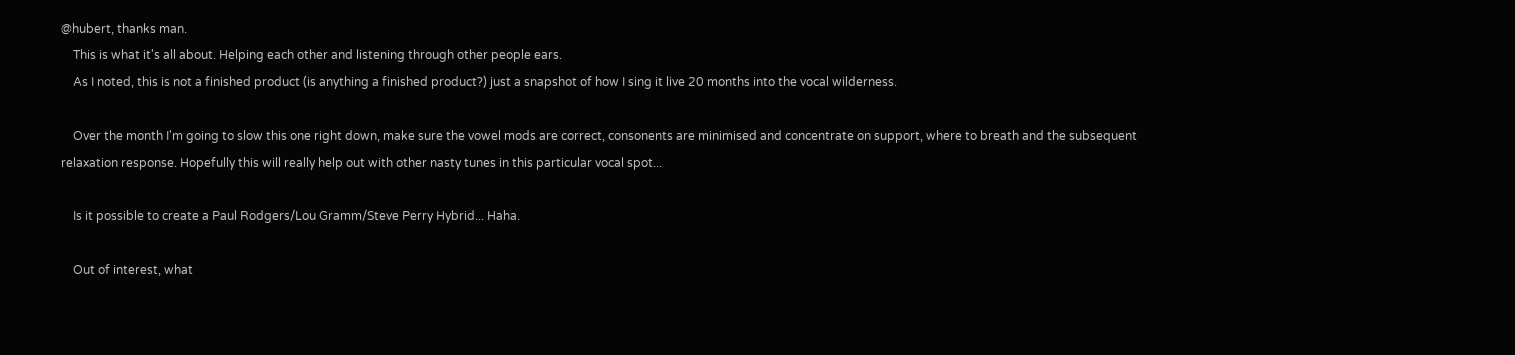@hubert, thanks man.
    This is what it's all about. Helping each other and listening through other people ears.
    As I noted, this is not a finished product (is anything a finished product?) just a snapshot of how I sing it live 20 months into the vocal wilderness.

    Over the month I'm going to slow this one right down, make sure the vowel mods are correct, consonents are minimised and concentrate on support, where to breath and the subsequent relaxation response. Hopefully this will really help out with other nasty tunes in this particular vocal spot...

    Is it possible to create a Paul Rodgers/Lou Gramm/Steve Perry Hybrid... Haha.

    Out of interest, what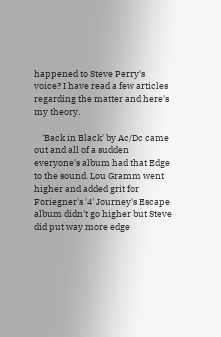happened to Steve Perry's voice? I have read a few articles regarding the matter and here's my theory.

    'Back in Black' by Ac/Dc came out and all of a sudden everyone's album had that Edge to the sound. Lou Gramm went higher and added grit for Foriegner's '4' Journey's Escape album didn't go higher but Steve did put way more edge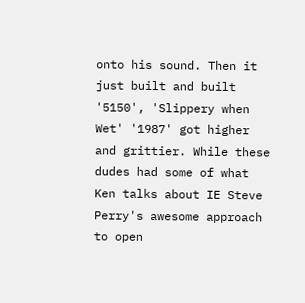onto his sound. Then it just built and built '5150', 'Slippery when Wet' '1987' got higher and grittier. While these dudes had some of what Ken talks about IE Steve Perry's awesome approach to open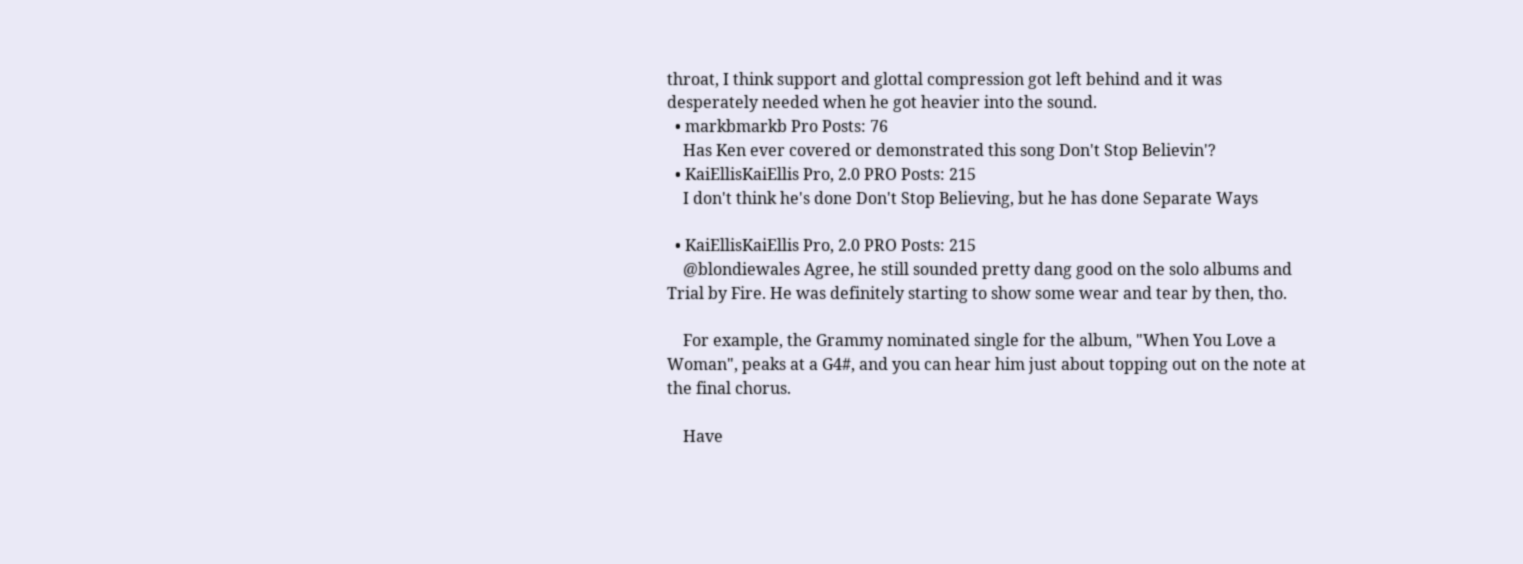throat, I think support and glottal compression got left behind and it was desperately needed when he got heavier into the sound.
  • markbmarkb Pro Posts: 76
    Has Ken ever covered or demonstrated this song Don't Stop Believin'?
  • KaiEllisKaiEllis Pro, 2.0 PRO Posts: 215
    I don't think he's done Don't Stop Believing, but he has done Separate Ways

  • KaiEllisKaiEllis Pro, 2.0 PRO Posts: 215
    @blondiewales Agree, he still sounded pretty dang good on the solo albums and Trial by Fire. He was definitely starting to show some wear and tear by then, tho.

    For example, the Grammy nominated single for the album, "When You Love a Woman", peaks at a G4#, and you can hear him just about topping out on the note at the final chorus.

    Have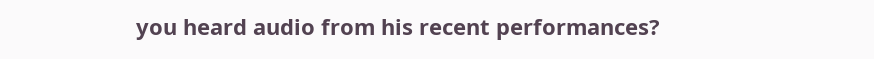you heard audio from his recent performances?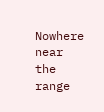Nowhere near the range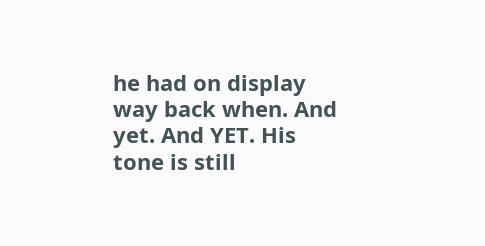he had on display way back when. And yet. And YET. His tone is still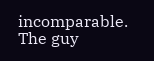incomparable. The guy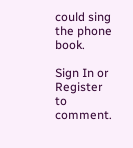could sing the phone book.

Sign In or Register to comment.